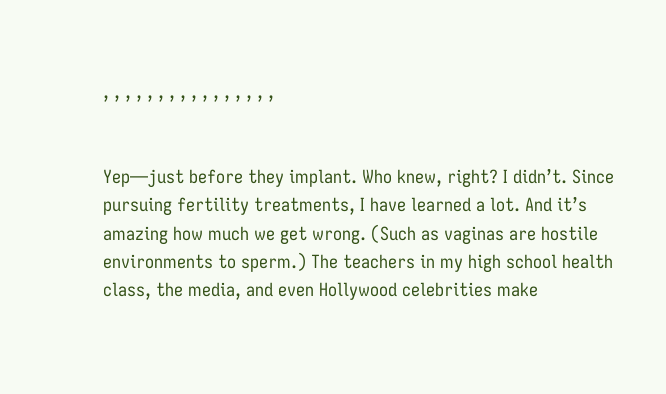, , , , , , , , , , , , , , , ,


Yep—just before they implant. Who knew, right? I didn’t. Since pursuing fertility treatments, I have learned a lot. And it’s amazing how much we get wrong. (Such as vaginas are hostile environments to sperm.) The teachers in my high school health class, the media, and even Hollywood celebrities make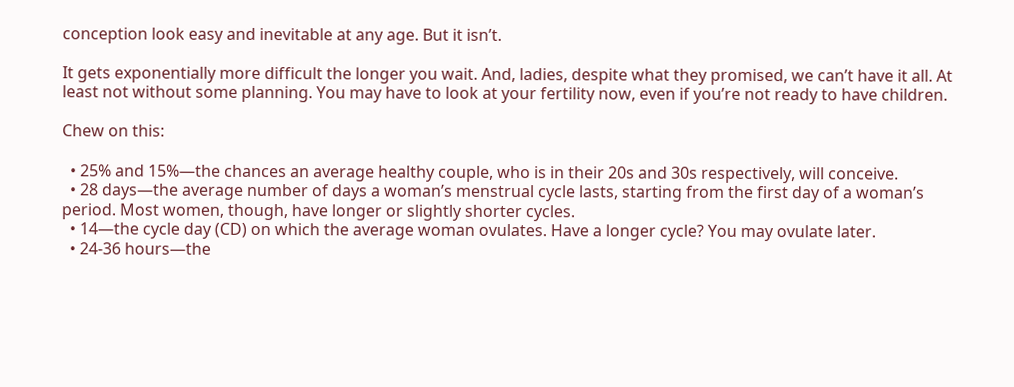conception look easy and inevitable at any age. But it isn’t.

It gets exponentially more difficult the longer you wait. And, ladies, despite what they promised, we can’t have it all. At least not without some planning. You may have to look at your fertility now, even if you’re not ready to have children.

Chew on this:

  • 25% and 15%—the chances an average healthy couple, who is in their 20s and 30s respectively, will conceive.
  • 28 days—the average number of days a woman’s menstrual cycle lasts, starting from the first day of a woman’s period. Most women, though, have longer or slightly shorter cycles.
  • 14—the cycle day (CD) on which the average woman ovulates. Have a longer cycle? You may ovulate later.
  • 24-36 hours—the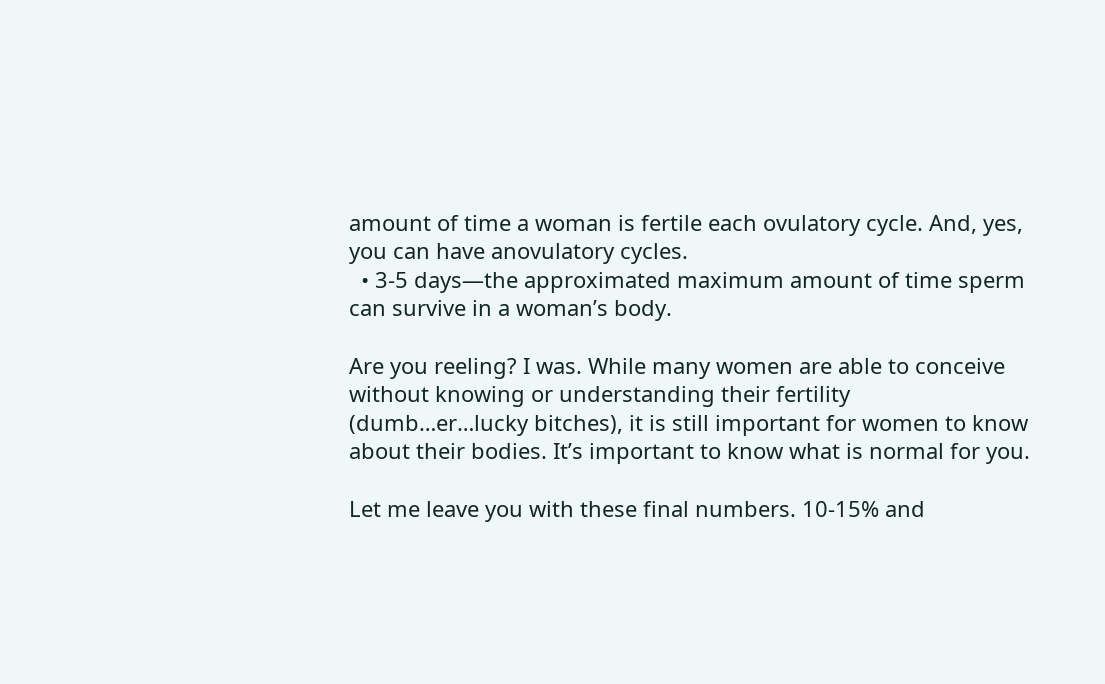amount of time a woman is fertile each ovulatory cycle. And, yes, you can have anovulatory cycles.
  • 3-5 days—the approximated maximum amount of time sperm can survive in a woman’s body.

Are you reeling? I was. While many women are able to conceive without knowing or understanding their fertility (dumb…er…lucky bitches), it is still important for women to know about their bodies. It’s important to know what is normal for you.

Let me leave you with these final numbers. 10-15% and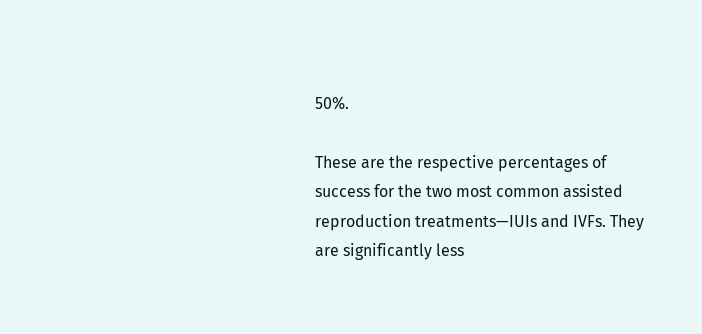50%.

These are the respective percentages of success for the two most common assisted reproduction treatments—IUIs and IVFs. They are significantly less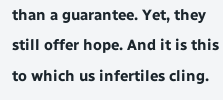than a guarantee. Yet, they still offer hope. And it is this to which us infertiles cling.